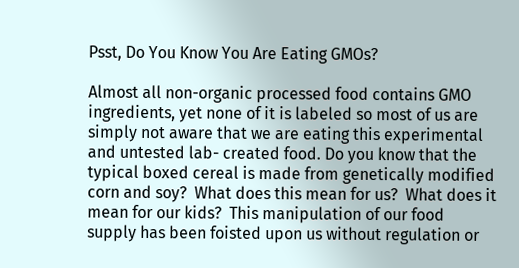Psst, Do You Know You Are Eating GMOs?

Almost all non-organic processed food contains GMO ingredients, yet none of it is labeled so most of us are simply not aware that we are eating this experimental and untested lab- created food. Do you know that the typical boxed cereal is made from genetically modified corn and soy?  What does this mean for us?  What does it mean for our kids?  This manipulation of our food supply has been foisted upon us without regulation or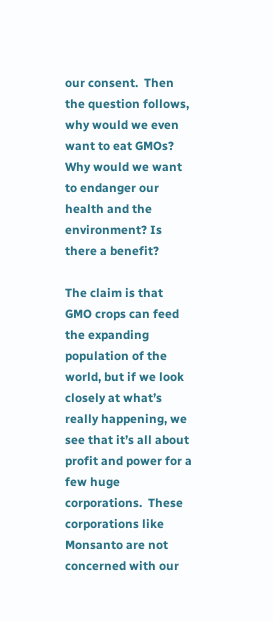our consent.  Then the question follows, why would we even want to eat GMOs?  Why would we want to endanger our health and the environment? Is there a benefit?

The claim is that GMO crops can feed the expanding population of the world, but if we look closely at what’s really happening, we see that it’s all about profit and power for a few huge corporations.  These corporations like Monsanto are not concerned with our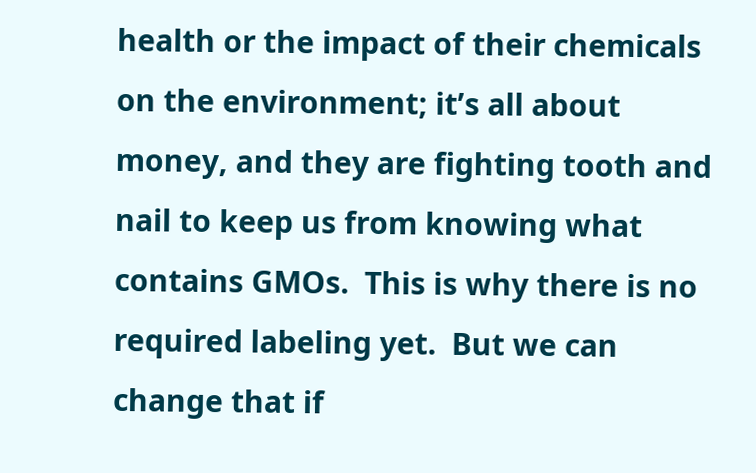health or the impact of their chemicals on the environment; it’s all about money, and they are fighting tooth and nail to keep us from knowing what contains GMOs.  This is why there is no required labeling yet.  But we can change that if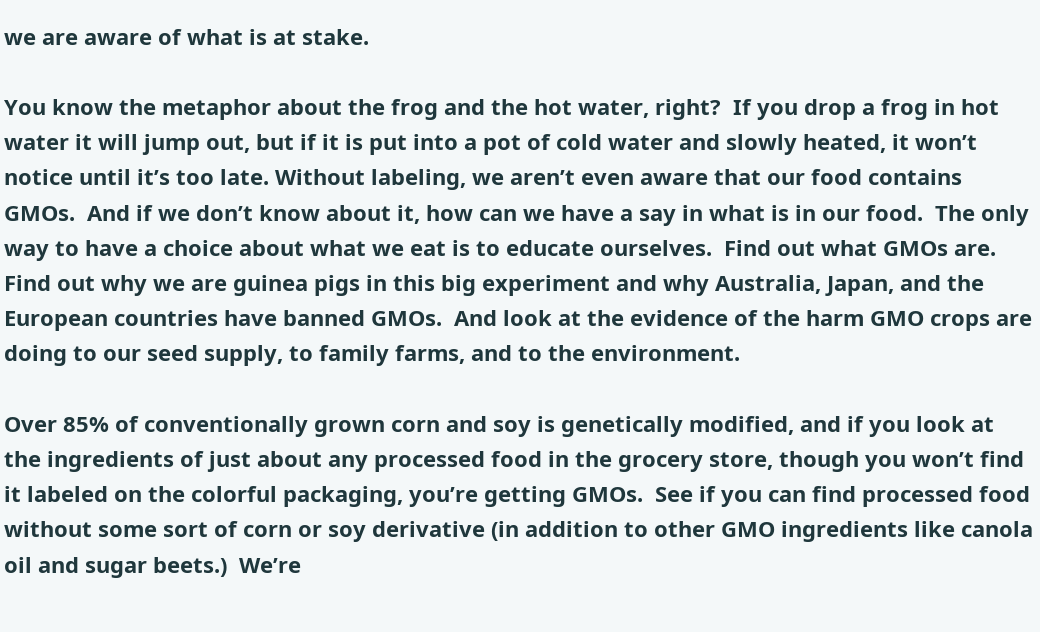we are aware of what is at stake.

You know the metaphor about the frog and the hot water, right?  If you drop a frog in hot water it will jump out, but if it is put into a pot of cold water and slowly heated, it won’t notice until it’s too late. Without labeling, we aren’t even aware that our food contains GMOs.  And if we don’t know about it, how can we have a say in what is in our food.  The only way to have a choice about what we eat is to educate ourselves.  Find out what GMOs are.  Find out why we are guinea pigs in this big experiment and why Australia, Japan, and the European countries have banned GMOs.  And look at the evidence of the harm GMO crops are doing to our seed supply, to family farms, and to the environment.

Over 85% of conventionally grown corn and soy is genetically modified, and if you look at the ingredients of just about any processed food in the grocery store, though you won’t find it labeled on the colorful packaging, you’re getting GMOs.  See if you can find processed food without some sort of corn or soy derivative (in addition to other GMO ingredients like canola oil and sugar beets.)  We’re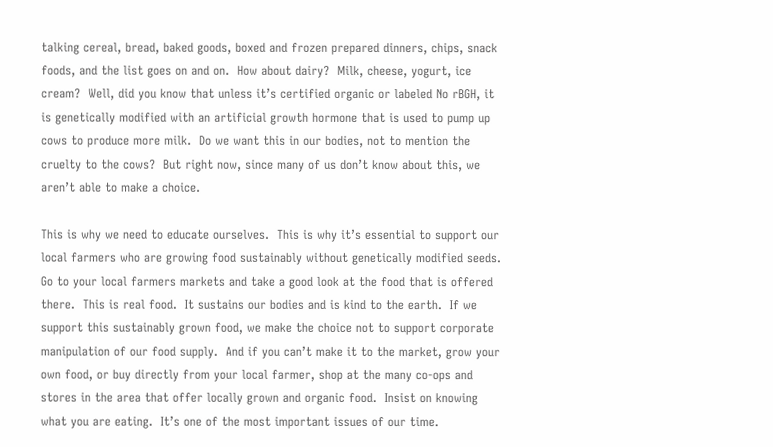talking cereal, bread, baked goods, boxed and frozen prepared dinners, chips, snack foods, and the list goes on and on.  How about dairy?  Milk, cheese, yogurt, ice cream?  Well, did you know that unless it’s certified organic or labeled No rBGH, it is genetically modified with an artificial growth hormone that is used to pump up cows to produce more milk.  Do we want this in our bodies, not to mention the cruelty to the cows?  But right now, since many of us don’t know about this, we aren’t able to make a choice.

This is why we need to educate ourselves.  This is why it’s essential to support our local farmers who are growing food sustainably without genetically modified seeds.  Go to your local farmers markets and take a good look at the food that is offered there.  This is real food.  It sustains our bodies and is kind to the earth.  If we support this sustainably grown food, we make the choice not to support corporate manipulation of our food supply.  And if you can’t make it to the market, grow your own food, or buy directly from your local farmer, shop at the many co-ops and stores in the area that offer locally grown and organic food.  Insist on knowing what you are eating.  It’s one of the most important issues of our time.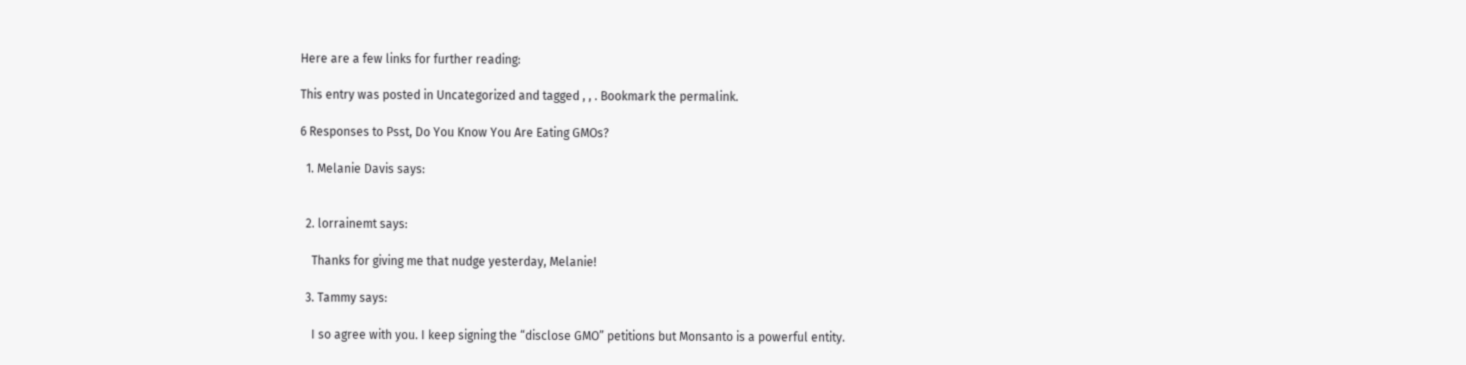Here are a few links for further reading:

This entry was posted in Uncategorized and tagged , , . Bookmark the permalink.

6 Responses to Psst, Do You Know You Are Eating GMOs?

  1. Melanie Davis says:


  2. lorrainemt says:

    Thanks for giving me that nudge yesterday, Melanie!

  3. Tammy says:

    I so agree with you. I keep signing the “disclose GMO” petitions but Monsanto is a powerful entity.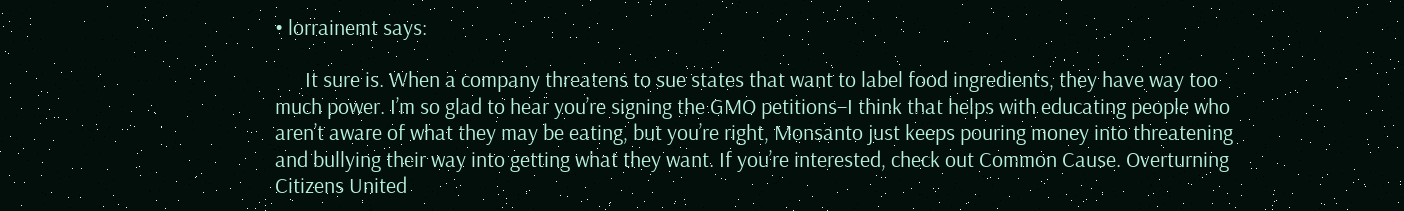• lorrainemt says:

      It sure is. When a company threatens to sue states that want to label food ingredients, they have way too much power. I’m so glad to hear you’re signing the GMO petitions–I think that helps with educating people who aren’t aware of what they may be eating, but you’re right, Monsanto just keeps pouring money into threatening and bullying their way into getting what they want. If you’re interested, check out Common Cause. Overturning Citizens United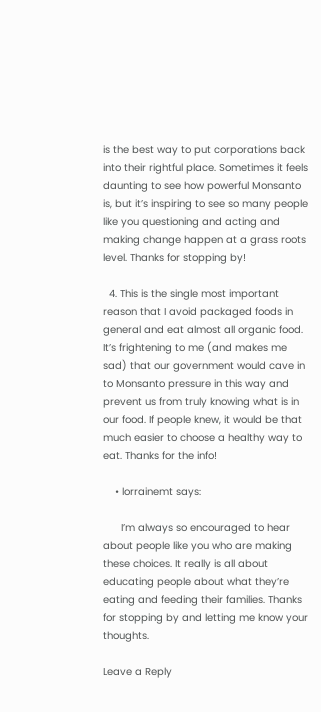is the best way to put corporations back into their rightful place. Sometimes it feels daunting to see how powerful Monsanto is, but it’s inspiring to see so many people like you questioning and acting and making change happen at a grass roots level. Thanks for stopping by!

  4. This is the single most important reason that I avoid packaged foods in general and eat almost all organic food. It’s frightening to me (and makes me sad) that our government would cave in to Monsanto pressure in this way and prevent us from truly knowing what is in our food. If people knew, it would be that much easier to choose a healthy way to eat. Thanks for the info!

    • lorrainemt says:

      I’m always so encouraged to hear about people like you who are making these choices. It really is all about educating people about what they’re eating and feeding their families. Thanks for stopping by and letting me know your thoughts.

Leave a Reply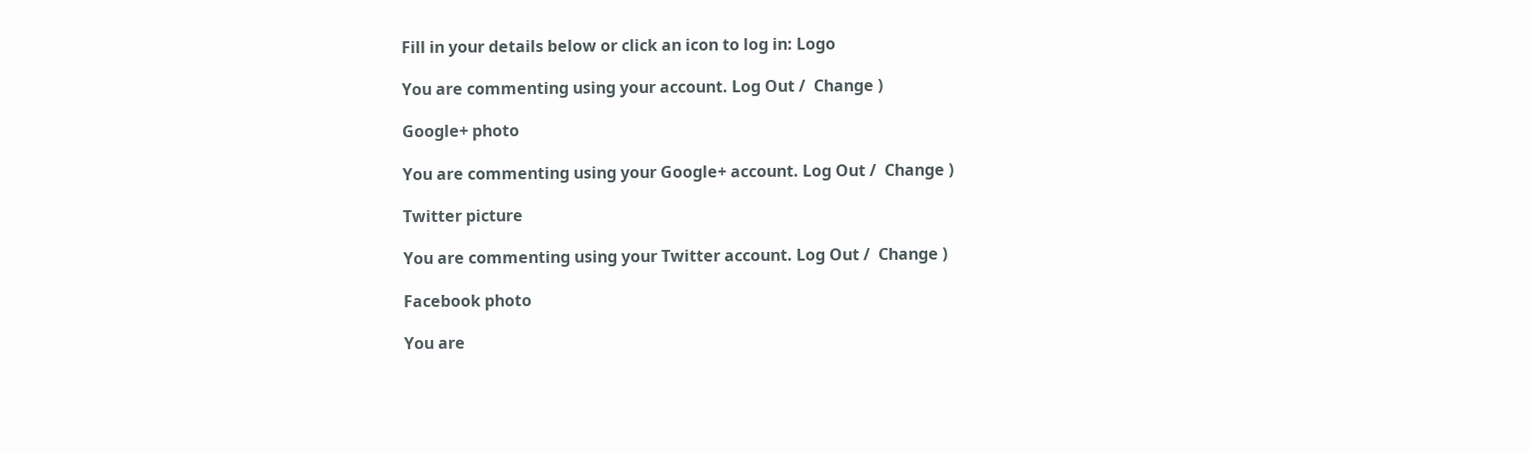Fill in your details below or click an icon to log in: Logo

You are commenting using your account. Log Out /  Change )

Google+ photo

You are commenting using your Google+ account. Log Out /  Change )

Twitter picture

You are commenting using your Twitter account. Log Out /  Change )

Facebook photo

You are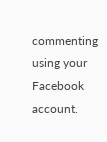commenting using your Facebook account.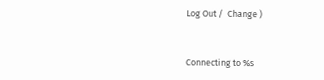Log Out /  Change )


Connecting to %s